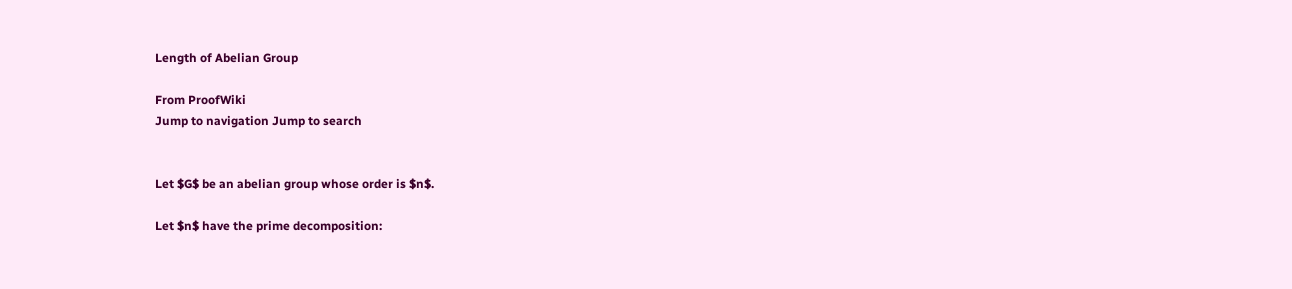Length of Abelian Group

From ProofWiki
Jump to navigation Jump to search


Let $G$ be an abelian group whose order is $n$.

Let $n$ have the prime decomposition: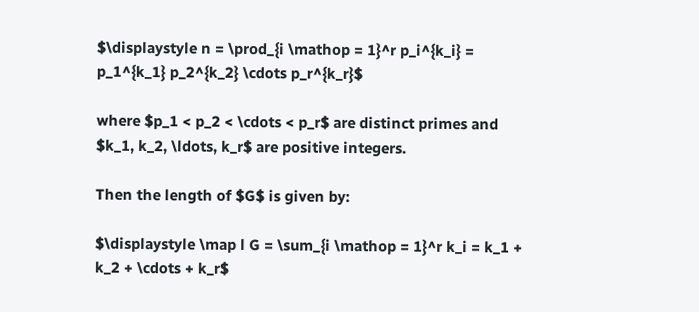$\displaystyle n = \prod_{i \mathop = 1}^r p_i^{k_i} = p_1^{k_1} p_2^{k_2} \cdots p_r^{k_r}$

where $p_1 < p_2 < \cdots < p_r$ are distinct primes and $k_1, k_2, \ldots, k_r$ are positive integers.

Then the length of $G$ is given by:

$\displaystyle \map l G = \sum_{i \mathop = 1}^r k_i = k_1 + k_2 + \cdots + k_r$